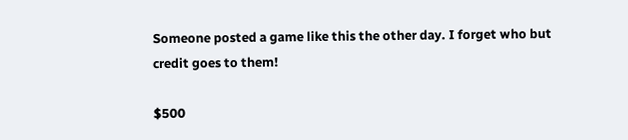Someone posted a game like this the other day. I forget who but credit goes to them!

$500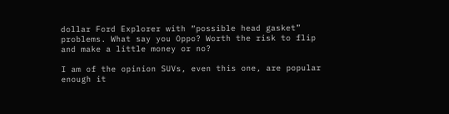dollar Ford Explorer with “possible head gasket” problems. What say you Oppo? Worth the risk to flip and make a little money or no?

I am of the opinion SUVs, even this one, are popular enough it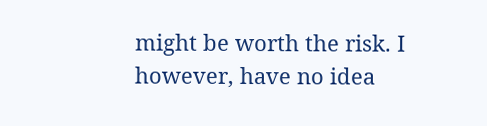might be worth the risk. I however, have no idea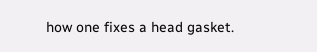how one fixes a head gasket.